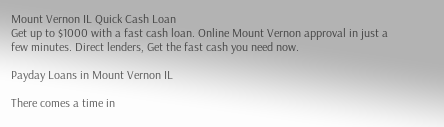Mount Vernon IL Quick Cash Loan
Get up to $1000 with a fast cash loan. Online Mount Vernon approval in just a few minutes. Direct lenders, Get the fast cash you need now.

Payday Loans in Mount Vernon IL

There comes a time in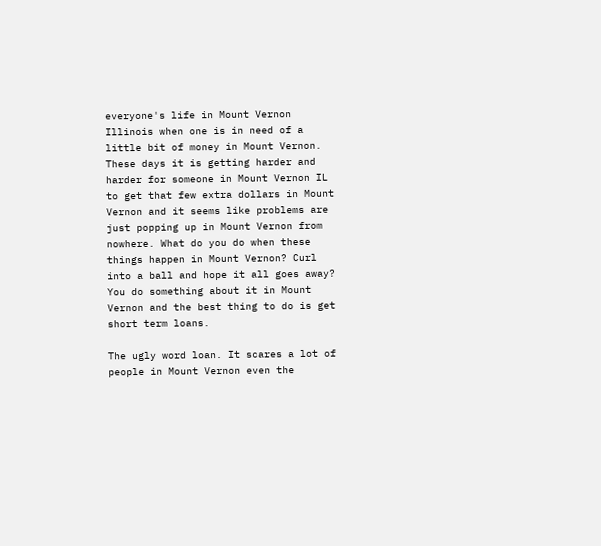everyone's life in Mount Vernon Illinois when one is in need of a little bit of money in Mount Vernon. These days it is getting harder and harder for someone in Mount Vernon IL to get that few extra dollars in Mount Vernon and it seems like problems are just popping up in Mount Vernon from nowhere. What do you do when these things happen in Mount Vernon? Curl into a ball and hope it all goes away? You do something about it in Mount Vernon and the best thing to do is get short term loans.

The ugly word loan. It scares a lot of people in Mount Vernon even the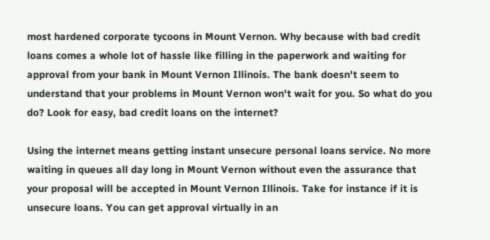most hardened corporate tycoons in Mount Vernon. Why because with bad credit loans comes a whole lot of hassle like filling in the paperwork and waiting for approval from your bank in Mount Vernon Illinois. The bank doesn't seem to understand that your problems in Mount Vernon won't wait for you. So what do you do? Look for easy, bad credit loans on the internet?

Using the internet means getting instant unsecure personal loans service. No more waiting in queues all day long in Mount Vernon without even the assurance that your proposal will be accepted in Mount Vernon Illinois. Take for instance if it is unsecure loans. You can get approval virtually in an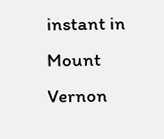instant in Mount Vernon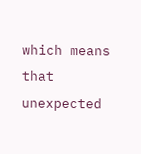which means that unexpected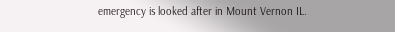emergency is looked after in Mount Vernon IL.